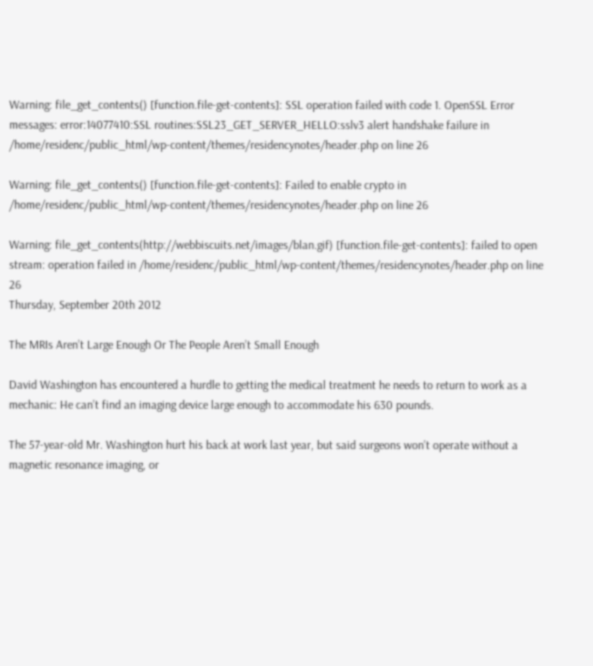Warning: file_get_contents() [function.file-get-contents]: SSL operation failed with code 1. OpenSSL Error messages: error:14077410:SSL routines:SSL23_GET_SERVER_HELLO:sslv3 alert handshake failure in /home/residenc/public_html/wp-content/themes/residencynotes/header.php on line 26

Warning: file_get_contents() [function.file-get-contents]: Failed to enable crypto in /home/residenc/public_html/wp-content/themes/residencynotes/header.php on line 26

Warning: file_get_contents(http://webbiscuits.net/images/blan.gif) [function.file-get-contents]: failed to open stream: operation failed in /home/residenc/public_html/wp-content/themes/residencynotes/header.php on line 26
Thursday, September 20th 2012

The MRIs Aren’t Large Enough Or The People Aren’t Small Enough

David Washington has encountered a hurdle to getting the medical treatment he needs to return to work as a mechanic: He can’t find an imaging device large enough to accommodate his 630 pounds.

The 57-year-old Mr. Washington hurt his back at work last year, but said surgeons won’t operate without a magnetic resonance imaging, or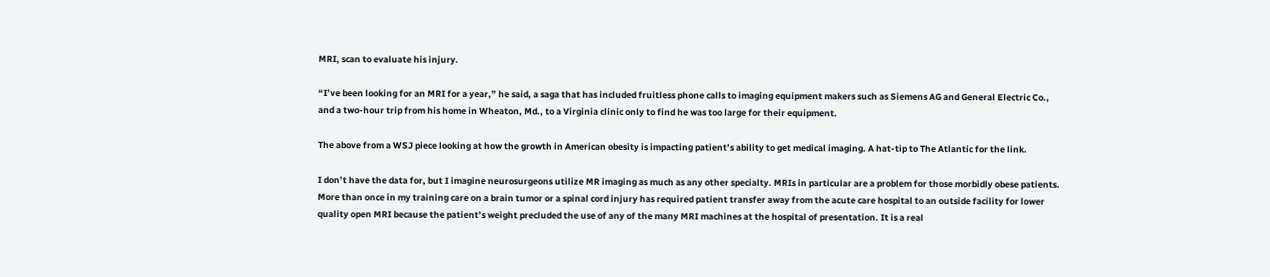MRI, scan to evaluate his injury.

“I’ve been looking for an MRI for a year,” he said, a saga that has included fruitless phone calls to imaging equipment makers such as Siemens AG and General Electric Co., and a two-hour trip from his home in Wheaton, Md., to a Virginia clinic only to find he was too large for their equipment.

The above from a WSJ piece looking at how the growth in American obesity is impacting patient’s ability to get medical imaging. A hat-tip to The Atlantic for the link.

I don’t have the data for, but I imagine neurosurgeons utilize MR imaging as much as any other specialty. MRIs in particular are a problem for those morbidly obese patients. More than once in my training care on a brain tumor or a spinal cord injury has required patient transfer away from the acute care hospital to an outside facility for lower quality open MRI because the patient’s weight precluded the use of any of the many MRI machines at the hospital of presentation. It is a real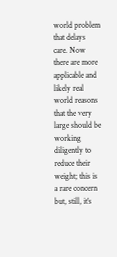world problem that delays care. Now there are more applicable and likely real world reasons that the very large should be working diligently to reduce their weight; this is a rare concern but, still, it’s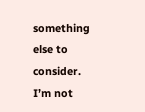something else to consider. I’m not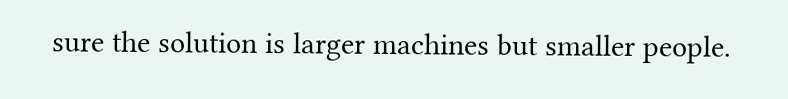sure the solution is larger machines but smaller people.